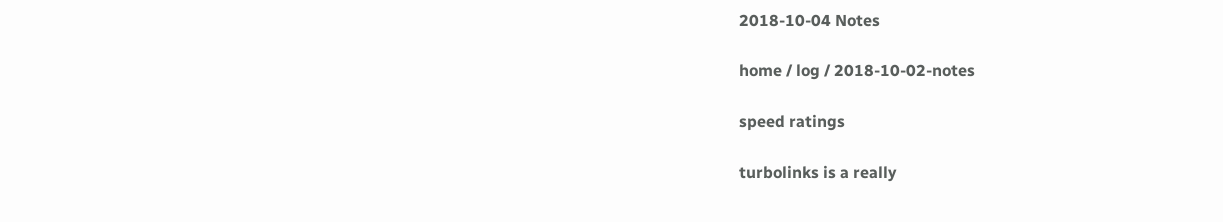2018-10-04 Notes

home / log / 2018-10-02-notes

speed ratings

turbolinks is a really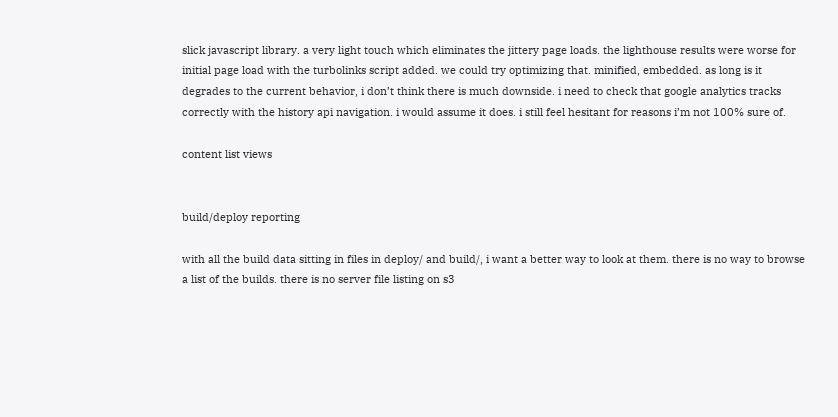slick javascript library. a very light touch which eliminates the jittery page loads. the lighthouse results were worse for initial page load with the turbolinks script added. we could try optimizing that. minified, embedded. as long is it degrades to the current behavior, i don’t think there is much downside. i need to check that google analytics tracks correctly with the history api navigation. i would assume it does. i still feel hesitant for reasons i’m not 100% sure of.

content list views


build/deploy reporting

with all the build data sitting in files in deploy/ and build/, i want a better way to look at them. there is no way to browse a list of the builds. there is no server file listing on s3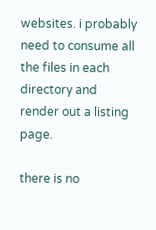websites. i probably need to consume all the files in each directory and render out a listing page.

there is no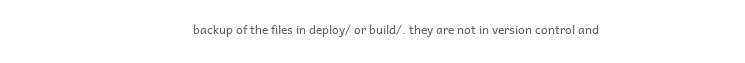backup of the files in deploy/ or build/. they are not in version control and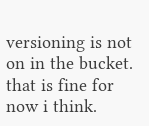versioning is not on in the bucket. that is fine for now i think.